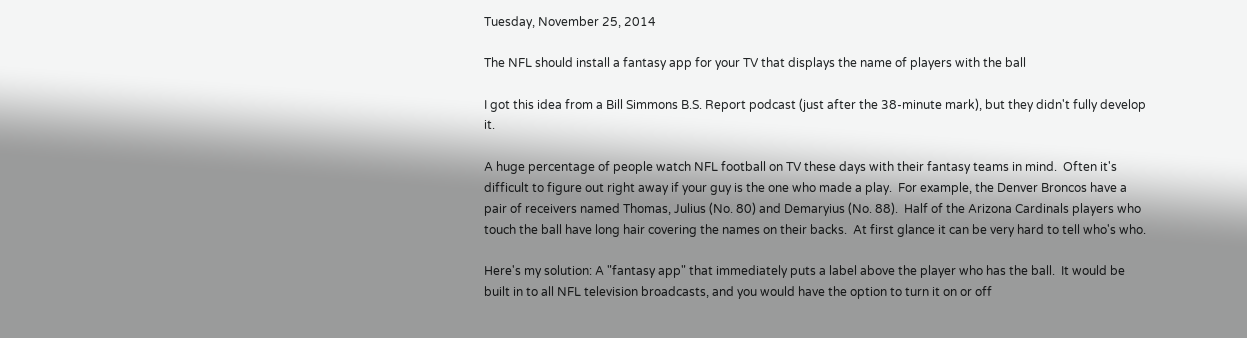Tuesday, November 25, 2014

The NFL should install a fantasy app for your TV that displays the name of players with the ball

I got this idea from a Bill Simmons B.S. Report podcast (just after the 38-minute mark), but they didn't fully develop it.

A huge percentage of people watch NFL football on TV these days with their fantasy teams in mind.  Often it's difficult to figure out right away if your guy is the one who made a play.  For example, the Denver Broncos have a pair of receivers named Thomas, Julius (No. 80) and Demaryius (No. 88).  Half of the Arizona Cardinals players who touch the ball have long hair covering the names on their backs.  At first glance it can be very hard to tell who's who.

Here's my solution: A "fantasy app" that immediately puts a label above the player who has the ball.  It would be built in to all NFL television broadcasts, and you would have the option to turn it on or off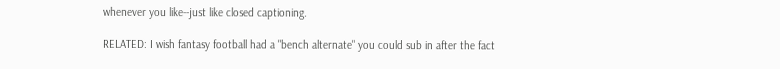whenever you like--just like closed captioning.

RELATED: I wish fantasy football had a "bench alternate" you could sub in after the fact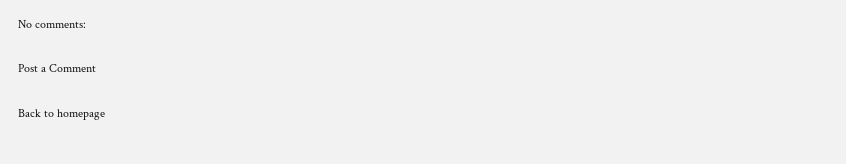No comments:

Post a Comment

Back to homepage